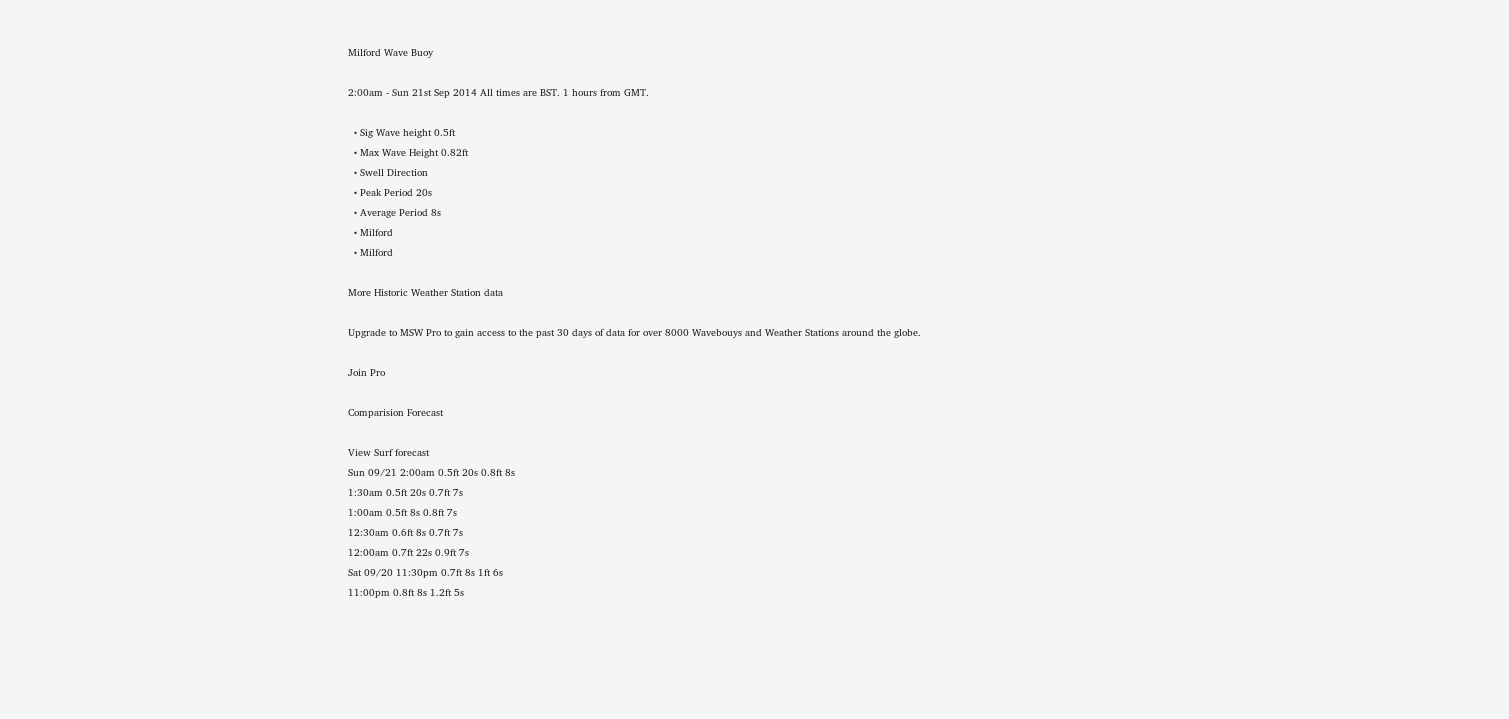Milford Wave Buoy

2:00am - Sun 21st Sep 2014 All times are BST. 1 hours from GMT.

  • Sig Wave height 0.5ft
  • Max Wave Height 0.82ft
  • Swell Direction
  • Peak Period 20s
  • Average Period 8s
  • Milford
  • Milford

More Historic Weather Station data

Upgrade to MSW Pro to gain access to the past 30 days of data for over 8000 Wavebouys and Weather Stations around the globe.

Join Pro

Comparision Forecast

View Surf forecast
Sun 09/21 2:00am 0.5ft 20s 0.8ft 8s
1:30am 0.5ft 20s 0.7ft 7s
1:00am 0.5ft 8s 0.8ft 7s
12:30am 0.6ft 8s 0.7ft 7s
12:00am 0.7ft 22s 0.9ft 7s
Sat 09/20 11:30pm 0.7ft 8s 1ft 6s
11:00pm 0.8ft 8s 1.2ft 5s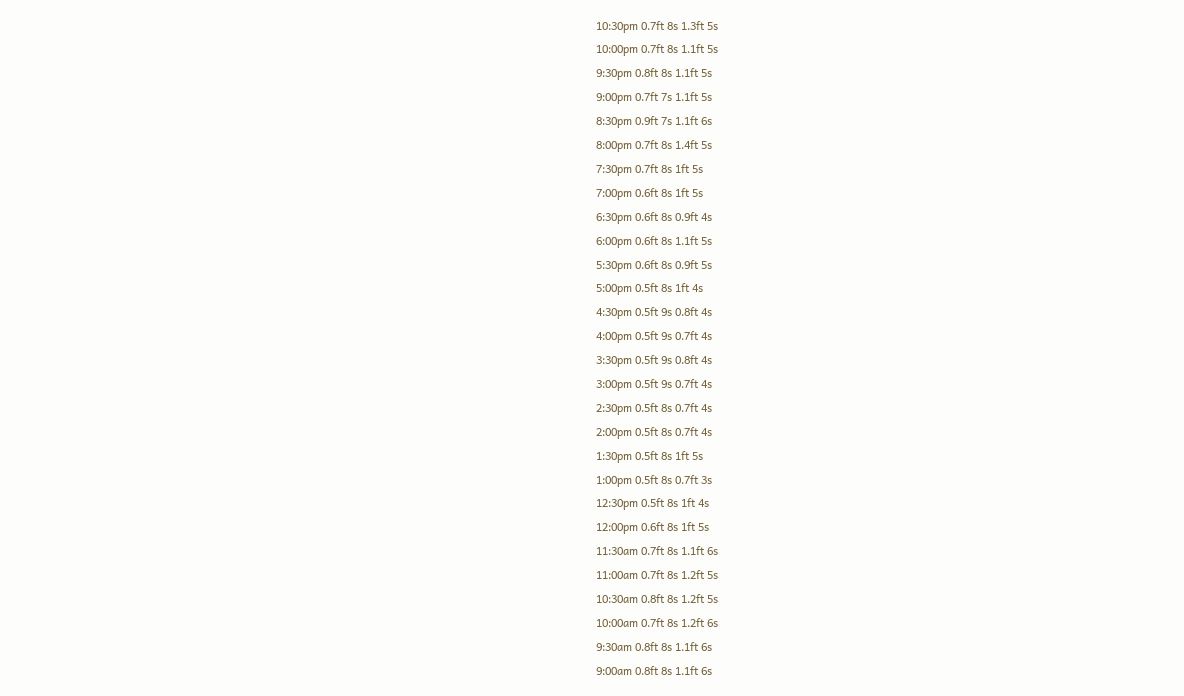10:30pm 0.7ft 8s 1.3ft 5s
10:00pm 0.7ft 8s 1.1ft 5s
9:30pm 0.8ft 8s 1.1ft 5s
9:00pm 0.7ft 7s 1.1ft 5s
8:30pm 0.9ft 7s 1.1ft 6s
8:00pm 0.7ft 8s 1.4ft 5s
7:30pm 0.7ft 8s 1ft 5s
7:00pm 0.6ft 8s 1ft 5s
6:30pm 0.6ft 8s 0.9ft 4s
6:00pm 0.6ft 8s 1.1ft 5s
5:30pm 0.6ft 8s 0.9ft 5s
5:00pm 0.5ft 8s 1ft 4s
4:30pm 0.5ft 9s 0.8ft 4s
4:00pm 0.5ft 9s 0.7ft 4s
3:30pm 0.5ft 9s 0.8ft 4s
3:00pm 0.5ft 9s 0.7ft 4s
2:30pm 0.5ft 8s 0.7ft 4s
2:00pm 0.5ft 8s 0.7ft 4s
1:30pm 0.5ft 8s 1ft 5s
1:00pm 0.5ft 8s 0.7ft 3s
12:30pm 0.5ft 8s 1ft 4s
12:00pm 0.6ft 8s 1ft 5s
11:30am 0.7ft 8s 1.1ft 6s
11:00am 0.7ft 8s 1.2ft 5s
10:30am 0.8ft 8s 1.2ft 5s
10:00am 0.7ft 8s 1.2ft 6s
9:30am 0.8ft 8s 1.1ft 6s
9:00am 0.8ft 8s 1.1ft 6s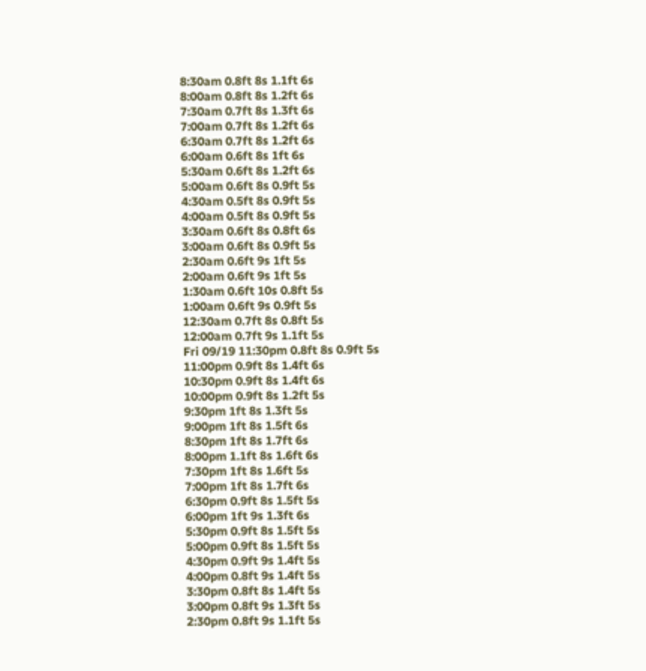8:30am 0.8ft 8s 1.1ft 6s
8:00am 0.8ft 8s 1.2ft 6s
7:30am 0.7ft 8s 1.3ft 6s
7:00am 0.7ft 8s 1.2ft 6s
6:30am 0.7ft 8s 1.2ft 6s
6:00am 0.6ft 8s 1ft 6s
5:30am 0.6ft 8s 1.2ft 6s
5:00am 0.6ft 8s 0.9ft 5s
4:30am 0.5ft 8s 0.9ft 5s
4:00am 0.5ft 8s 0.9ft 5s
3:30am 0.6ft 8s 0.8ft 6s
3:00am 0.6ft 8s 0.9ft 5s
2:30am 0.6ft 9s 1ft 5s
2:00am 0.6ft 9s 1ft 5s
1:30am 0.6ft 10s 0.8ft 5s
1:00am 0.6ft 9s 0.9ft 5s
12:30am 0.7ft 8s 0.8ft 5s
12:00am 0.7ft 9s 1.1ft 5s
Fri 09/19 11:30pm 0.8ft 8s 0.9ft 5s
11:00pm 0.9ft 8s 1.4ft 6s
10:30pm 0.9ft 8s 1.4ft 6s
10:00pm 0.9ft 8s 1.2ft 5s
9:30pm 1ft 8s 1.3ft 5s
9:00pm 1ft 8s 1.5ft 6s
8:30pm 1ft 8s 1.7ft 6s
8:00pm 1.1ft 8s 1.6ft 6s
7:30pm 1ft 8s 1.6ft 5s
7:00pm 1ft 8s 1.7ft 6s
6:30pm 0.9ft 8s 1.5ft 5s
6:00pm 1ft 9s 1.3ft 6s
5:30pm 0.9ft 8s 1.5ft 5s
5:00pm 0.9ft 8s 1.5ft 5s
4:30pm 0.9ft 9s 1.4ft 5s
4:00pm 0.8ft 9s 1.4ft 5s
3:30pm 0.8ft 8s 1.4ft 5s
3:00pm 0.8ft 9s 1.3ft 5s
2:30pm 0.8ft 9s 1.1ft 5s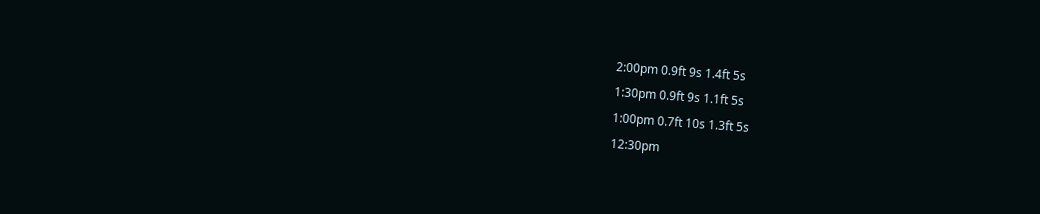2:00pm 0.9ft 9s 1.4ft 5s
1:30pm 0.9ft 9s 1.1ft 5s
1:00pm 0.7ft 10s 1.3ft 5s
12:30pm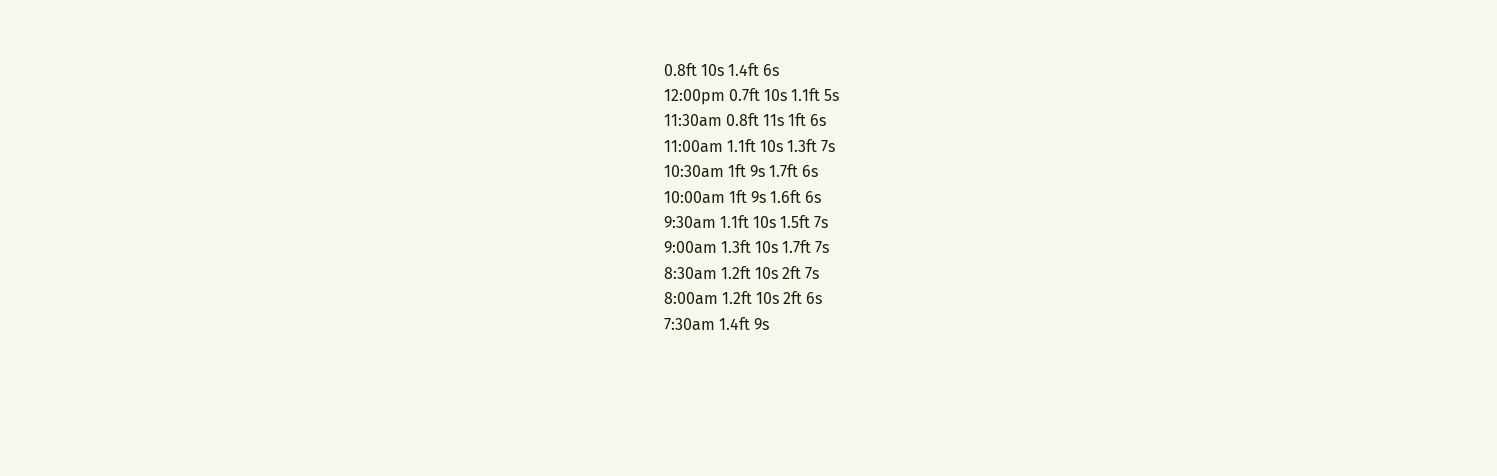0.8ft 10s 1.4ft 6s
12:00pm 0.7ft 10s 1.1ft 5s
11:30am 0.8ft 11s 1ft 6s
11:00am 1.1ft 10s 1.3ft 7s
10:30am 1ft 9s 1.7ft 6s
10:00am 1ft 9s 1.6ft 6s
9:30am 1.1ft 10s 1.5ft 7s
9:00am 1.3ft 10s 1.7ft 7s
8:30am 1.2ft 10s 2ft 7s
8:00am 1.2ft 10s 2ft 6s
7:30am 1.4ft 9s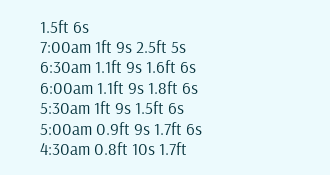1.5ft 6s
7:00am 1ft 9s 2.5ft 5s
6:30am 1.1ft 9s 1.6ft 6s
6:00am 1.1ft 9s 1.8ft 6s
5:30am 1ft 9s 1.5ft 6s
5:00am 0.9ft 9s 1.7ft 6s
4:30am 0.8ft 10s 1.7ft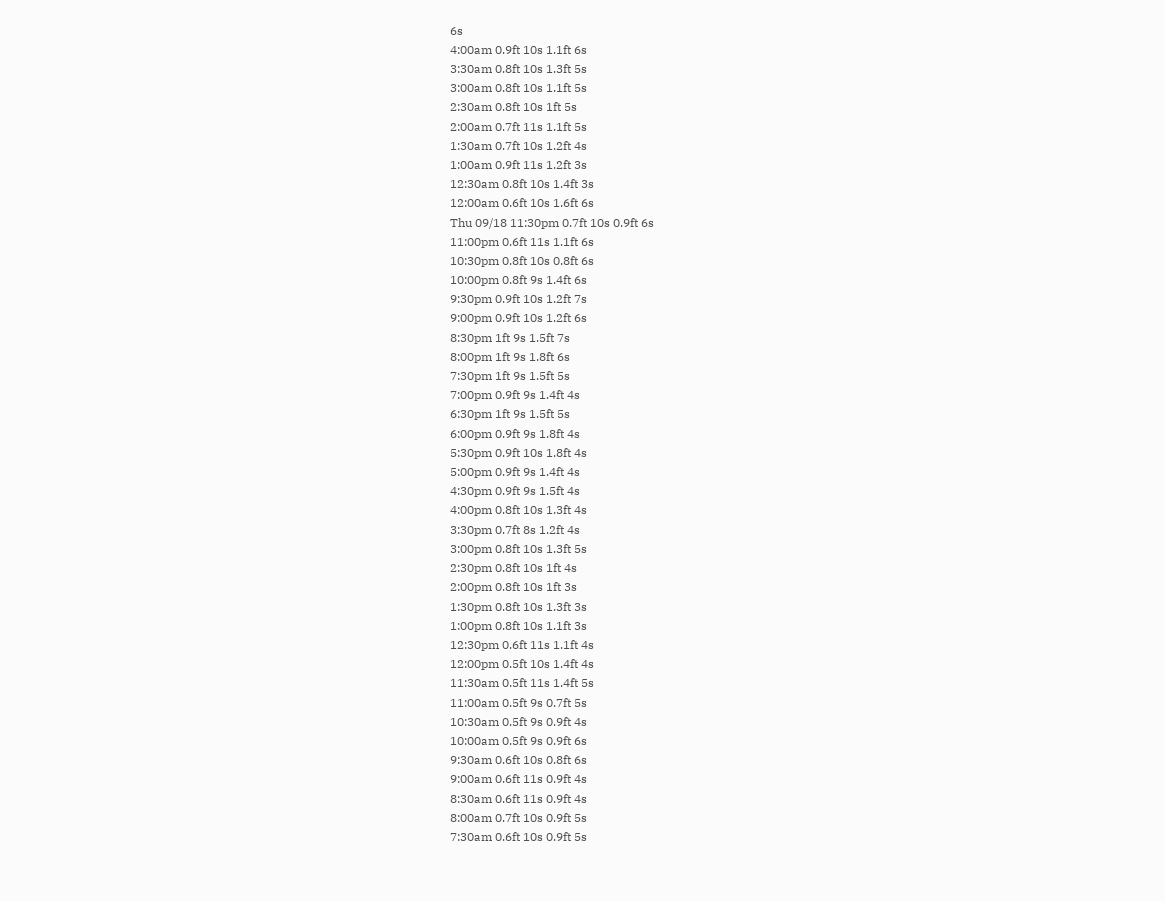6s
4:00am 0.9ft 10s 1.1ft 6s
3:30am 0.8ft 10s 1.3ft 5s
3:00am 0.8ft 10s 1.1ft 5s
2:30am 0.8ft 10s 1ft 5s
2:00am 0.7ft 11s 1.1ft 5s
1:30am 0.7ft 10s 1.2ft 4s
1:00am 0.9ft 11s 1.2ft 3s
12:30am 0.8ft 10s 1.4ft 3s
12:00am 0.6ft 10s 1.6ft 6s
Thu 09/18 11:30pm 0.7ft 10s 0.9ft 6s
11:00pm 0.6ft 11s 1.1ft 6s
10:30pm 0.8ft 10s 0.8ft 6s
10:00pm 0.8ft 9s 1.4ft 6s
9:30pm 0.9ft 10s 1.2ft 7s
9:00pm 0.9ft 10s 1.2ft 6s
8:30pm 1ft 9s 1.5ft 7s
8:00pm 1ft 9s 1.8ft 6s
7:30pm 1ft 9s 1.5ft 5s
7:00pm 0.9ft 9s 1.4ft 4s
6:30pm 1ft 9s 1.5ft 5s
6:00pm 0.9ft 9s 1.8ft 4s
5:30pm 0.9ft 10s 1.8ft 4s
5:00pm 0.9ft 9s 1.4ft 4s
4:30pm 0.9ft 9s 1.5ft 4s
4:00pm 0.8ft 10s 1.3ft 4s
3:30pm 0.7ft 8s 1.2ft 4s
3:00pm 0.8ft 10s 1.3ft 5s
2:30pm 0.8ft 10s 1ft 4s
2:00pm 0.8ft 10s 1ft 3s
1:30pm 0.8ft 10s 1.3ft 3s
1:00pm 0.8ft 10s 1.1ft 3s
12:30pm 0.6ft 11s 1.1ft 4s
12:00pm 0.5ft 10s 1.4ft 4s
11:30am 0.5ft 11s 1.4ft 5s
11:00am 0.5ft 9s 0.7ft 5s
10:30am 0.5ft 9s 0.9ft 4s
10:00am 0.5ft 9s 0.9ft 6s
9:30am 0.6ft 10s 0.8ft 6s
9:00am 0.6ft 11s 0.9ft 4s
8:30am 0.6ft 11s 0.9ft 4s
8:00am 0.7ft 10s 0.9ft 5s
7:30am 0.6ft 10s 0.9ft 5s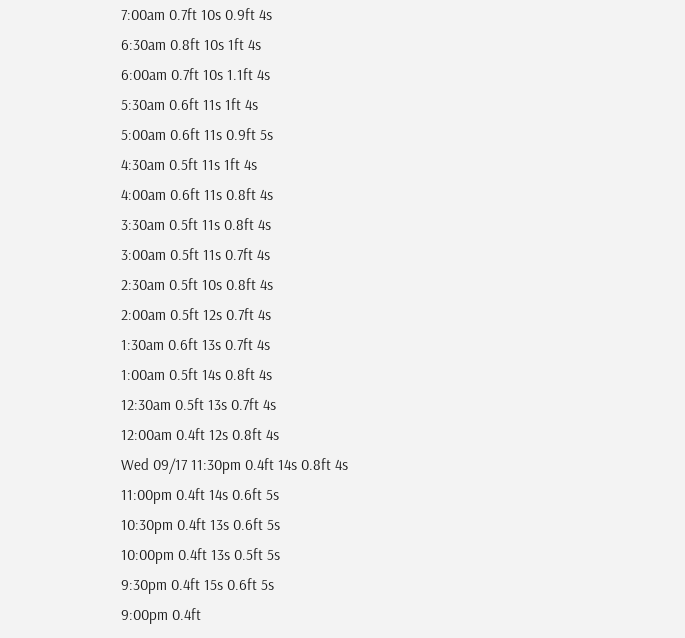7:00am 0.7ft 10s 0.9ft 4s
6:30am 0.8ft 10s 1ft 4s
6:00am 0.7ft 10s 1.1ft 4s
5:30am 0.6ft 11s 1ft 4s
5:00am 0.6ft 11s 0.9ft 5s
4:30am 0.5ft 11s 1ft 4s
4:00am 0.6ft 11s 0.8ft 4s
3:30am 0.5ft 11s 0.8ft 4s
3:00am 0.5ft 11s 0.7ft 4s
2:30am 0.5ft 10s 0.8ft 4s
2:00am 0.5ft 12s 0.7ft 4s
1:30am 0.6ft 13s 0.7ft 4s
1:00am 0.5ft 14s 0.8ft 4s
12:30am 0.5ft 13s 0.7ft 4s
12:00am 0.4ft 12s 0.8ft 4s
Wed 09/17 11:30pm 0.4ft 14s 0.8ft 4s
11:00pm 0.4ft 14s 0.6ft 5s
10:30pm 0.4ft 13s 0.6ft 5s
10:00pm 0.4ft 13s 0.5ft 5s
9:30pm 0.4ft 15s 0.6ft 5s
9:00pm 0.4ft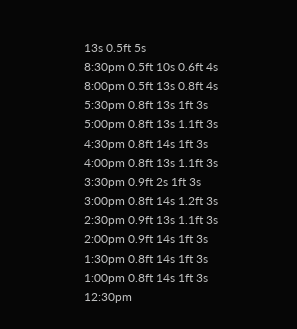13s 0.5ft 5s
8:30pm 0.5ft 10s 0.6ft 4s
8:00pm 0.5ft 13s 0.8ft 4s
5:30pm 0.8ft 13s 1ft 3s
5:00pm 0.8ft 13s 1.1ft 3s
4:30pm 0.8ft 14s 1ft 3s
4:00pm 0.8ft 13s 1.1ft 3s
3:30pm 0.9ft 2s 1ft 3s
3:00pm 0.8ft 14s 1.2ft 3s
2:30pm 0.9ft 13s 1.1ft 3s
2:00pm 0.9ft 14s 1ft 3s
1:30pm 0.8ft 14s 1ft 3s
1:00pm 0.8ft 14s 1ft 3s
12:30pm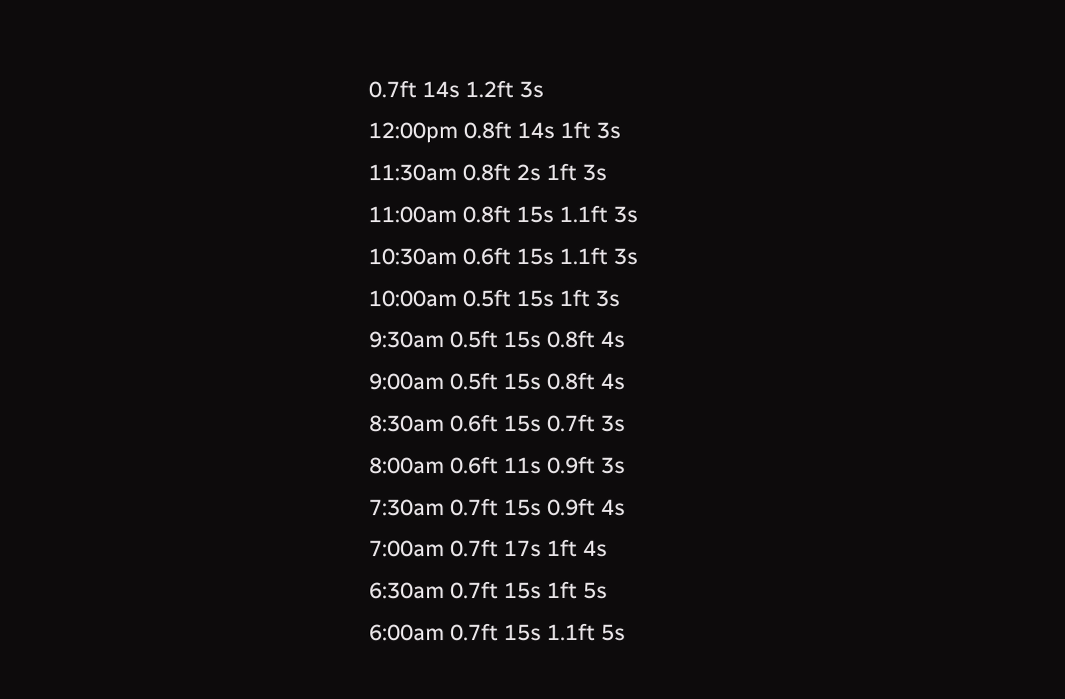0.7ft 14s 1.2ft 3s
12:00pm 0.8ft 14s 1ft 3s
11:30am 0.8ft 2s 1ft 3s
11:00am 0.8ft 15s 1.1ft 3s
10:30am 0.6ft 15s 1.1ft 3s
10:00am 0.5ft 15s 1ft 3s
9:30am 0.5ft 15s 0.8ft 4s
9:00am 0.5ft 15s 0.8ft 4s
8:30am 0.6ft 15s 0.7ft 3s
8:00am 0.6ft 11s 0.9ft 3s
7:30am 0.7ft 15s 0.9ft 4s
7:00am 0.7ft 17s 1ft 4s
6:30am 0.7ft 15s 1ft 5s
6:00am 0.7ft 15s 1.1ft 5s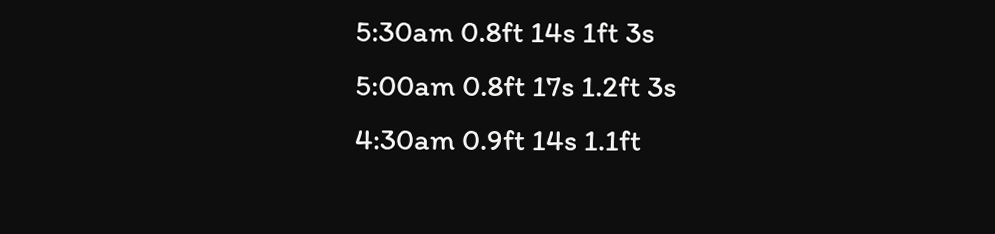5:30am 0.8ft 14s 1ft 3s
5:00am 0.8ft 17s 1.2ft 3s
4:30am 0.9ft 14s 1.1ft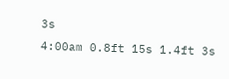3s
4:00am 0.8ft 15s 1.4ft 3s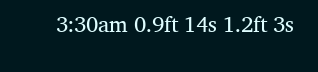3:30am 0.9ft 14s 1.2ft 3s